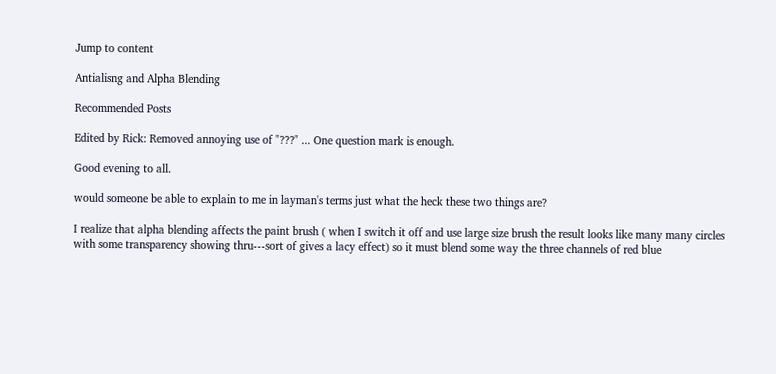Jump to content

Antialisng and Alpha Blending

Recommended Posts

Edited by Rick: Removed annoying use of "???" ... One question mark is enough.

Good evening to all.

would someone be able to explain to me in layman's terms just what the heck these two things are?

I realize that alpha blending affects the paint brush ( when I switch it off and use large size brush the result looks like many many circles with some transparency showing thru---sort of gives a lacy effect) so it must blend some way the three channels of red blue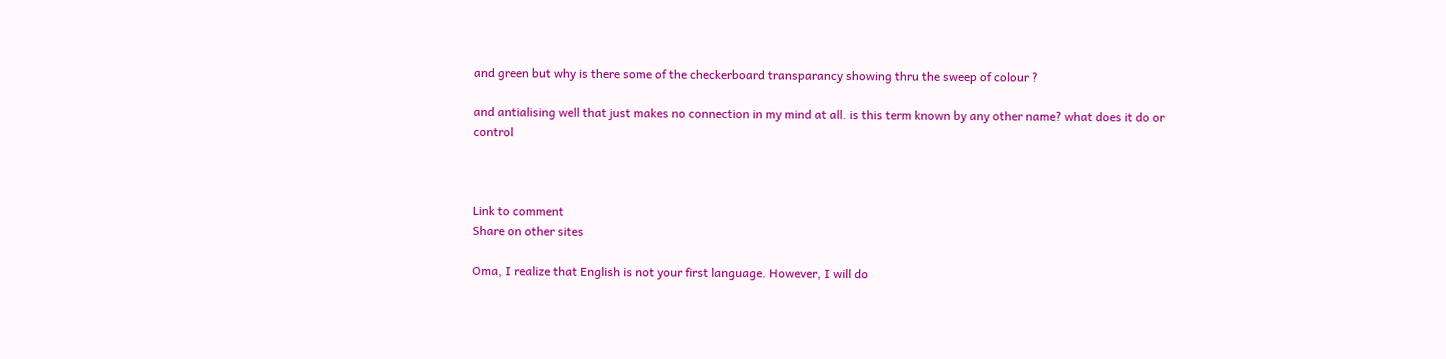and green but why is there some of the checkerboard transparancy showing thru the sweep of colour ?

and antialising well that just makes no connection in my mind at all. is this term known by any other name? what does it do or control



Link to comment
Share on other sites

Oma, I realize that English is not your first language. However, I will do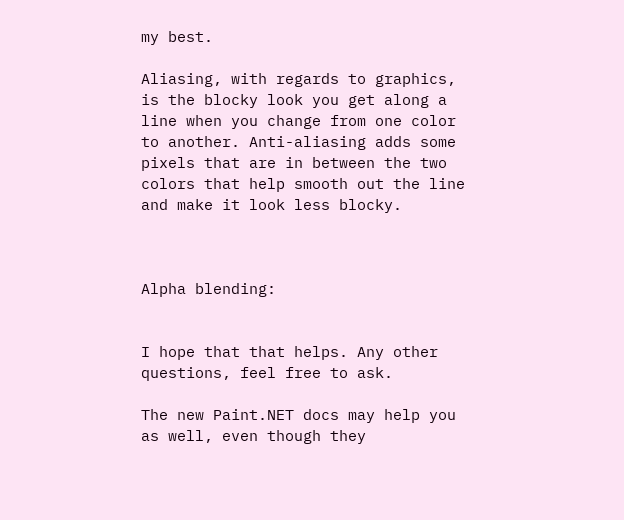my best.

Aliasing, with regards to graphics, is the blocky look you get along a line when you change from one color to another. Anti-aliasing adds some pixels that are in between the two colors that help smooth out the line and make it look less blocky.



Alpha blending:


I hope that that helps. Any other questions, feel free to ask.

The new Paint.NET docs may help you as well, even though they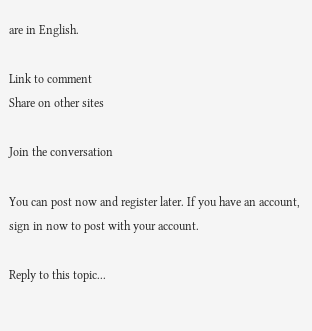are in English.

Link to comment
Share on other sites

Join the conversation

You can post now and register later. If you have an account, sign in now to post with your account.

Reply to this topic...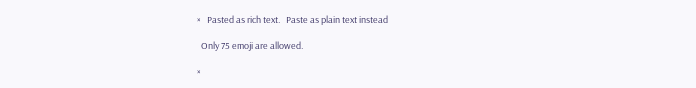×   Pasted as rich text.   Paste as plain text instead

  Only 75 emoji are allowed.

×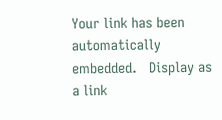Your link has been automatically embedded.   Display as a link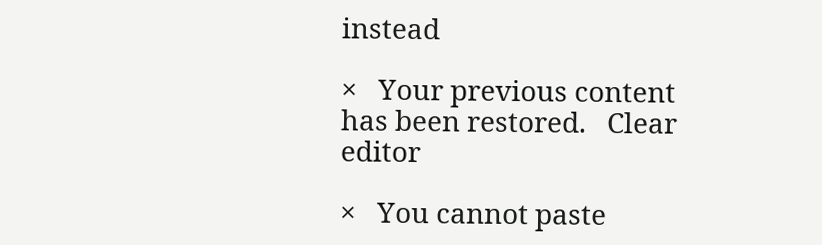instead

×   Your previous content has been restored.   Clear editor

×   You cannot paste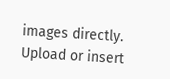images directly. Upload or insert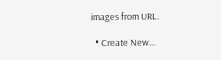images from URL.

  • Create New...